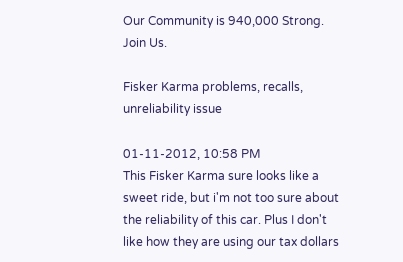Our Community is 940,000 Strong. Join Us.

Fisker Karma problems, recalls, unreliability issue

01-11-2012, 10:58 PM
This Fisker Karma sure looks like a sweet ride, but i'm not too sure about the reliability of this car. Plus I don't like how they are using our tax dollars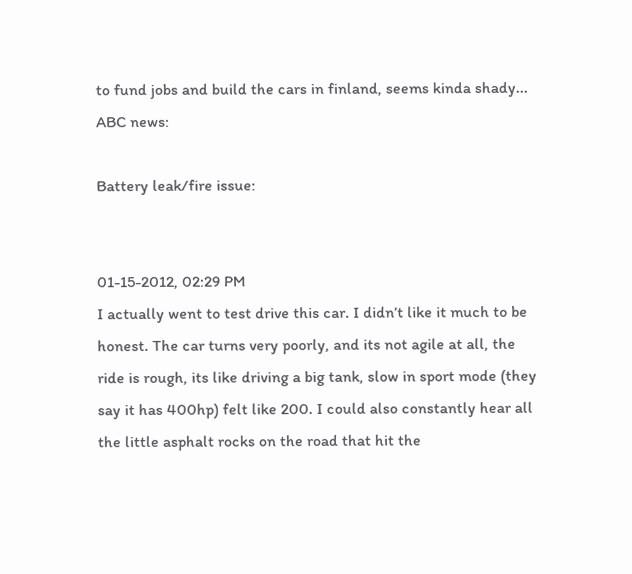to fund jobs and build the cars in finland, seems kinda shady...
ABC news:

Battery leak/fire issue:


01-15-2012, 02:29 PM
I actually went to test drive this car. I didn’t like it much to be honest. The car turns very poorly, and its not agile at all, the ride is rough, its like driving a big tank, slow in sport mode (they say it has 400hp) felt like 200. I could also constantly hear all the little asphalt rocks on the road that hit the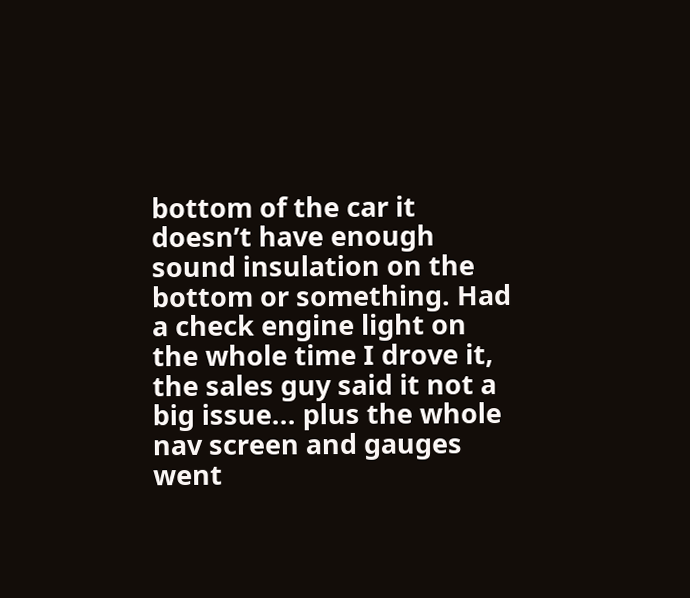bottom of the car it doesn’t have enough sound insulation on the bottom or something. Had a check engine light on the whole time I drove it, the sales guy said it not a big issue... plus the whole nav screen and gauges went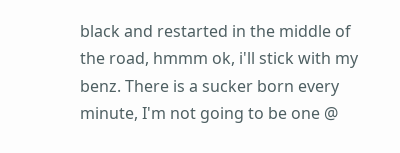black and restarted in the middle of the road, hmmm ok, i'll stick with my benz. There is a sucker born every minute, I'm not going to be one @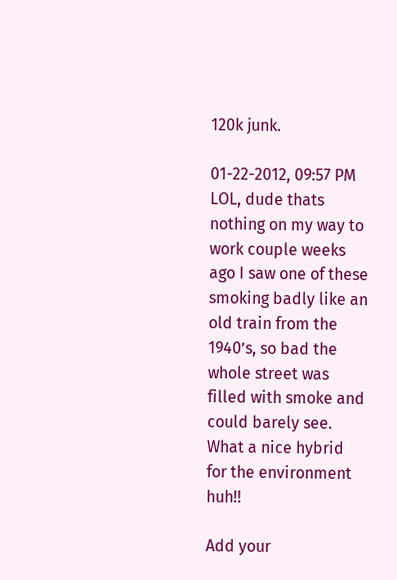120k junk.

01-22-2012, 09:57 PM
LOL, dude thats nothing on my way to work couple weeks ago I saw one of these smoking badly like an old train from the 1940’s, so bad the whole street was filled with smoke and could barely see. What a nice hybrid for the environment huh!!

Add your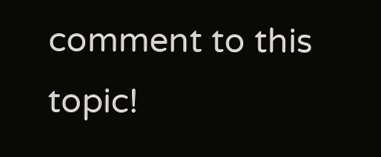comment to this topic!